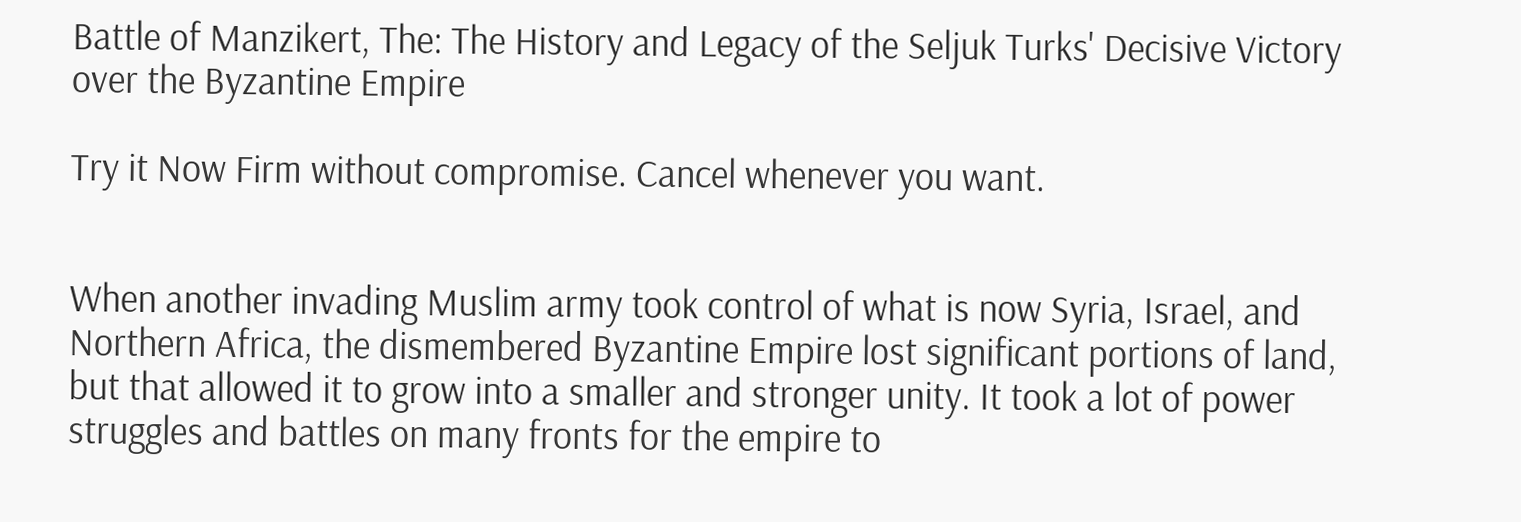Battle of Manzikert, The: The History and Legacy of the Seljuk Turks' Decisive Victory over the Byzantine Empire

Try it Now Firm without compromise. Cancel whenever you want.


When another invading Muslim army took control of what is now Syria, Israel, and Northern Africa, the dismembered Byzantine Empire lost significant portions of land, but that allowed it to grow into a smaller and stronger unity. It took a lot of power struggles and battles on many fronts for the empire to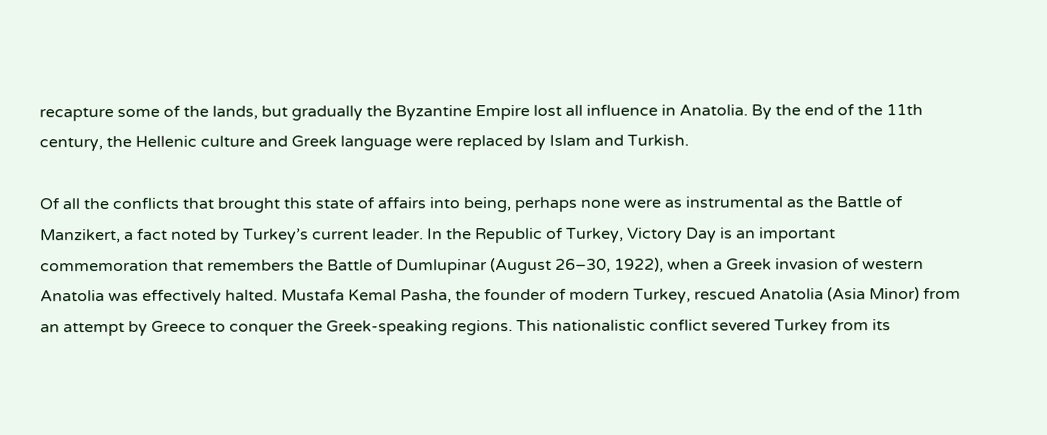recapture some of the lands, but gradually the Byzantine Empire lost all influence in Anatolia. By the end of the 11th century, the Hellenic culture and Greek language were replaced by Islam and Turkish.

Of all the conflicts that brought this state of affairs into being, perhaps none were as instrumental as the Battle of Manzikert, a fact noted by Turkey’s current leader. In the Republic of Turkey, Victory Day is an important commemoration that remembers the Battle of Dumlupinar (August 26–30, 1922), when a Greek invasion of western Anatolia was effectively halted. Mustafa Kemal Pasha, the founder of modern Turkey, rescued Anatolia (Asia Minor) from an attempt by Greece to conquer the Greek-speaking regions. This nationalistic conflict severed Turkey from its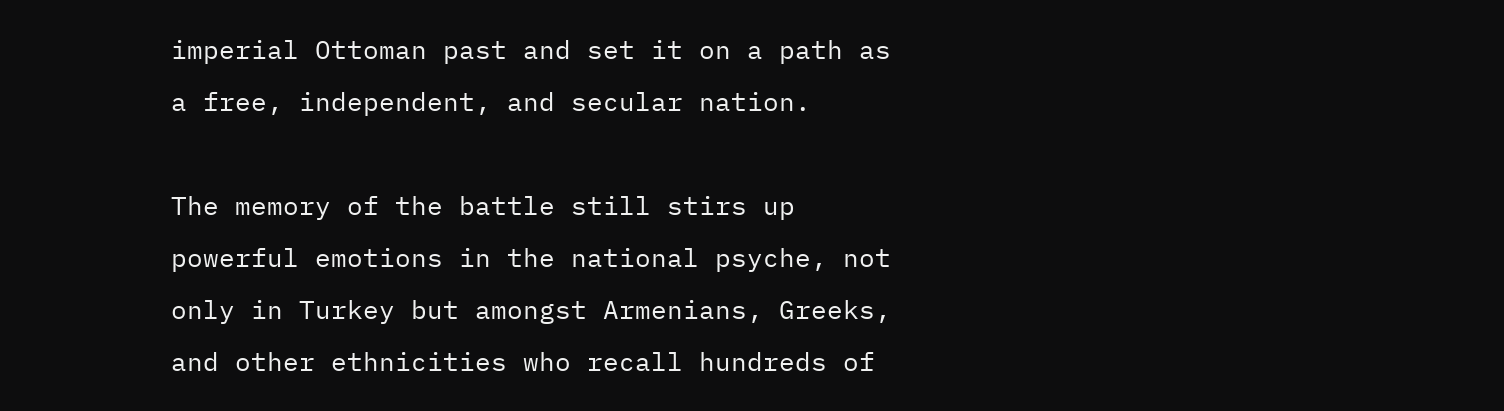imperial Ottoman past and set it on a path as a free, independent, and secular nation.

The memory of the battle still stirs up powerful emotions in the national psyche, not only in Turkey but amongst Armenians, Greeks, and other ethnicities who recall hundreds of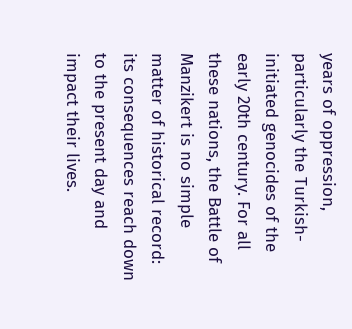years of oppression, particularly the Turkish-initiated genocides of the early 20th century. For all these nations, the Battle of Manzikert is no simple matter of historical record: its consequences reach down to the present day and impact their lives.